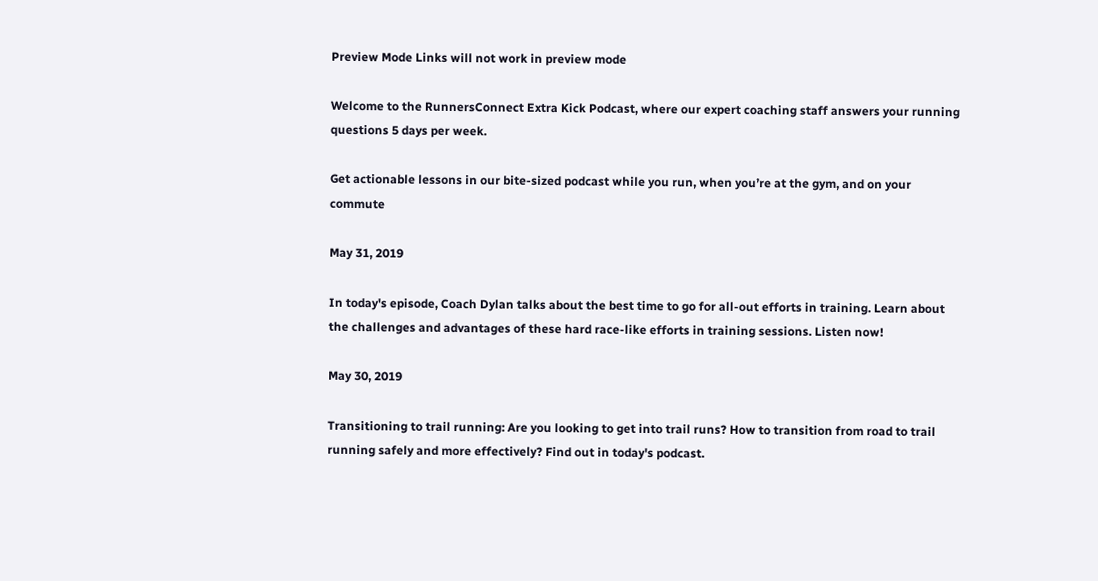Preview Mode Links will not work in preview mode

Welcome to the RunnersConnect Extra Kick Podcast, where our expert coaching staff answers your running questions 5 days per week.

Get actionable lessons in our bite-sized podcast while you run, when you’re at the gym, and on your commute

May 31, 2019

In today's episode, Coach Dylan talks about the best time to go for all-out efforts in training. Learn about the challenges and advantages of these hard race-like efforts in training sessions. Listen now!

May 30, 2019

Transitioning to trail running: Are you looking to get into trail runs? How to transition from road to trail running safely and more effectively? Find out in today's podcast.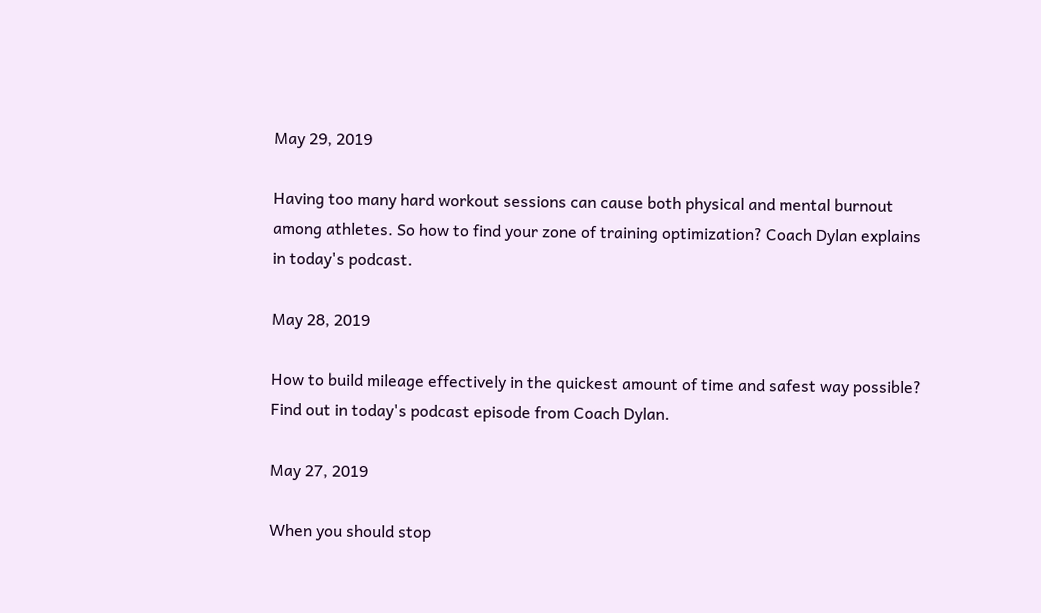May 29, 2019

Having too many hard workout sessions can cause both physical and mental burnout among athletes. So how to find your zone of training optimization? Coach Dylan explains in today's podcast.

May 28, 2019

How to build mileage effectively in the quickest amount of time and safest way possible? Find out in today's podcast episode from Coach Dylan.

May 27, 2019

When you should stop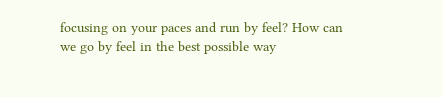focusing on your paces and run by feel? How can we go by feel in the best possible way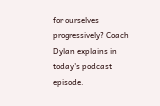for ourselves progressively? Coach Dylan explains in today's podcast episode.